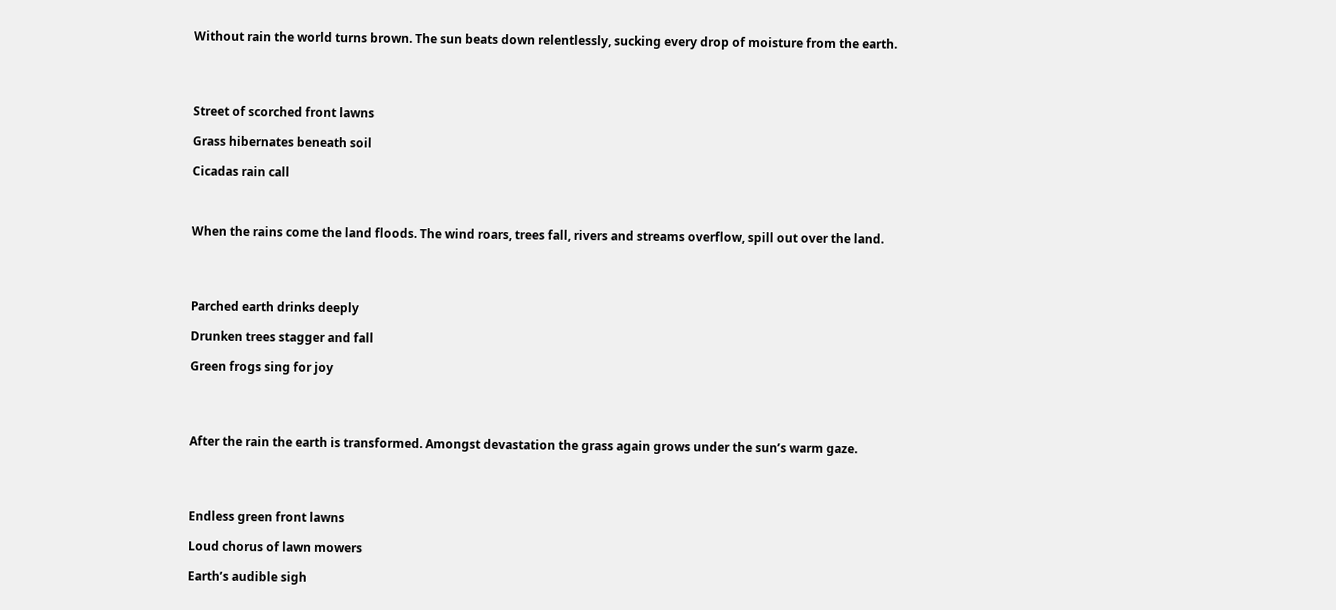Without rain the world turns brown. The sun beats down relentlessly, sucking every drop of moisture from the earth.




Street of scorched front lawns

Grass hibernates beneath soil

Cicadas rain call



When the rains come the land floods. The wind roars, trees fall, rivers and streams overflow, spill out over the land.




Parched earth drinks deeply

Drunken trees stagger and fall

Green frogs sing for joy




After the rain the earth is transformed. Amongst devastation the grass again grows under the sun’s warm gaze.




Endless green front lawns

Loud chorus of lawn mowers

Earth’s audible sigh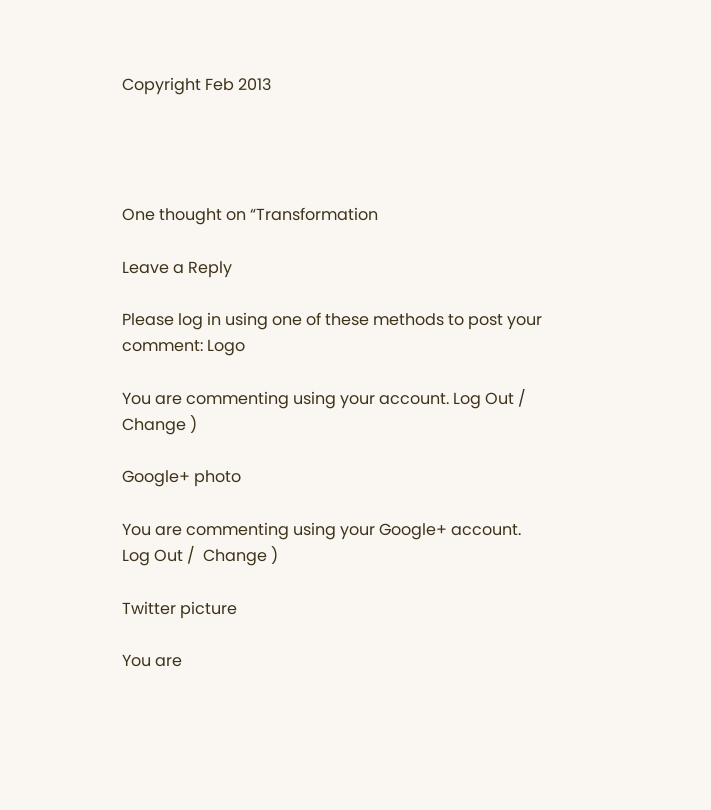Copyright Feb 2013




One thought on “Transformation

Leave a Reply

Please log in using one of these methods to post your comment: Logo

You are commenting using your account. Log Out /  Change )

Google+ photo

You are commenting using your Google+ account. Log Out /  Change )

Twitter picture

You are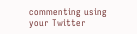commenting using your Twitter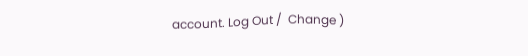account. Log Out /  Change )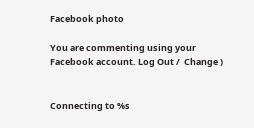Facebook photo

You are commenting using your Facebook account. Log Out /  Change )


Connecting to %s